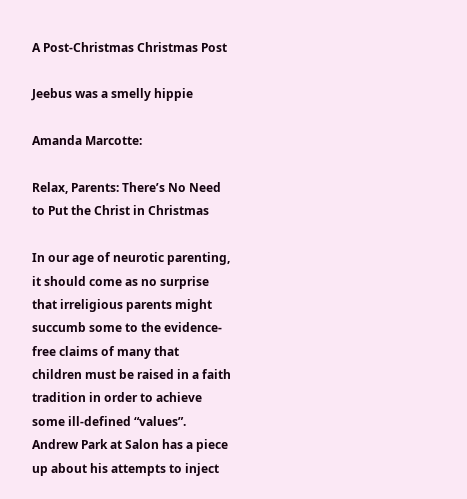A Post-Christmas Christmas Post

Jeebus was a smelly hippie

Amanda Marcotte:

Relax, Parents: There’s No Need to Put the Christ in Christmas

In our age of neurotic parenting, it should come as no surprise that irreligious parents might succumb some to the evidence-free claims of many that children must be raised in a faith tradition in order to achieve some ill-defined “values”. Andrew Park at Salon has a piece up about his attempts to inject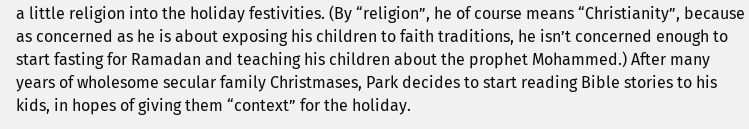a little religion into the holiday festivities. (By “religion”, he of course means “Christianity”, because as concerned as he is about exposing his children to faith traditions, he isn’t concerned enough to start fasting for Ramadan and teaching his children about the prophet Mohammed.) After many years of wholesome secular family Christmases, Park decides to start reading Bible stories to his kids, in hopes of giving them “context” for the holiday.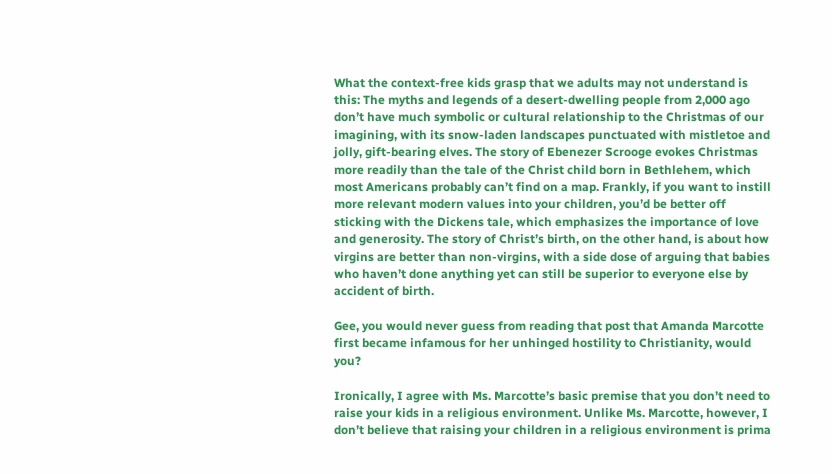What the context-free kids grasp that we adults may not understand is this: The myths and legends of a desert-dwelling people from 2,000 ago don’t have much symbolic or cultural relationship to the Christmas of our imagining, with its snow-laden landscapes punctuated with mistletoe and jolly, gift-bearing elves. The story of Ebenezer Scrooge evokes Christmas more readily than the tale of the Christ child born in Bethlehem, which most Americans probably can’t find on a map. Frankly, if you want to instill more relevant modern values into your children, you’d be better off sticking with the Dickens tale, which emphasizes the importance of love and generosity. The story of Christ’s birth, on the other hand, is about how virgins are better than non-virgins, with a side dose of arguing that babies who haven’t done anything yet can still be superior to everyone else by accident of birth.

Gee, you would never guess from reading that post that Amanda Marcotte first became infamous for her unhinged hostility to Christianity, would you?

Ironically, I agree with Ms. Marcotte’s basic premise that you don’t need to raise your kids in a religious environment. Unlike Ms. Marcotte, however, I don’t believe that raising your children in a religious environment is prima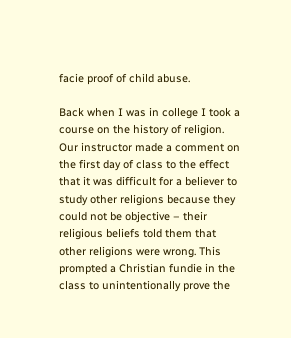facie proof of child abuse.

Back when I was in college I took a course on the history of religion. Our instructor made a comment on the first day of class to the effect that it was difficult for a believer to study other religions because they could not be objective – their religious beliefs told them that other religions were wrong. This prompted a Christian fundie in the class to unintentionally prove the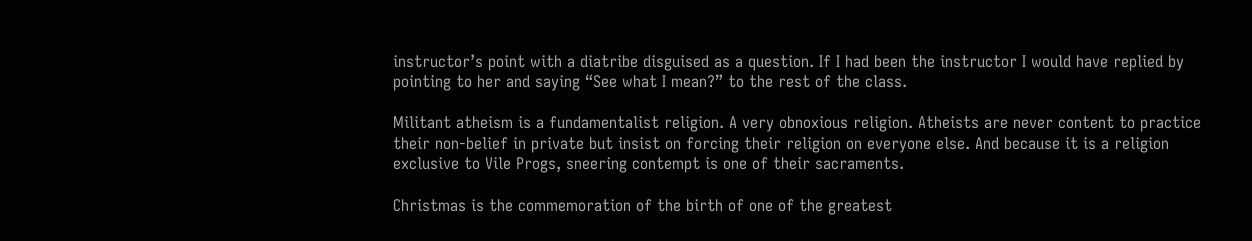instructor’s point with a diatribe disguised as a question. If I had been the instructor I would have replied by pointing to her and saying “See what I mean?” to the rest of the class.

Militant atheism is a fundamentalist religion. A very obnoxious religion. Atheists are never content to practice their non-belief in private but insist on forcing their religion on everyone else. And because it is a religion exclusive to Vile Progs, sneering contempt is one of their sacraments.

Christmas is the commemoration of the birth of one of the greatest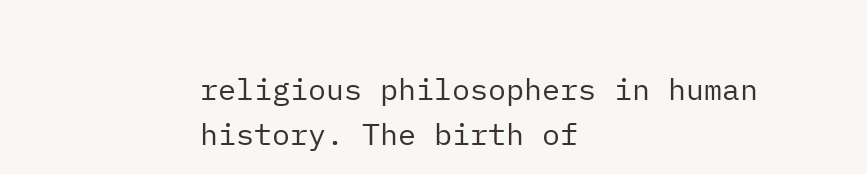religious philosophers in human history. The birth of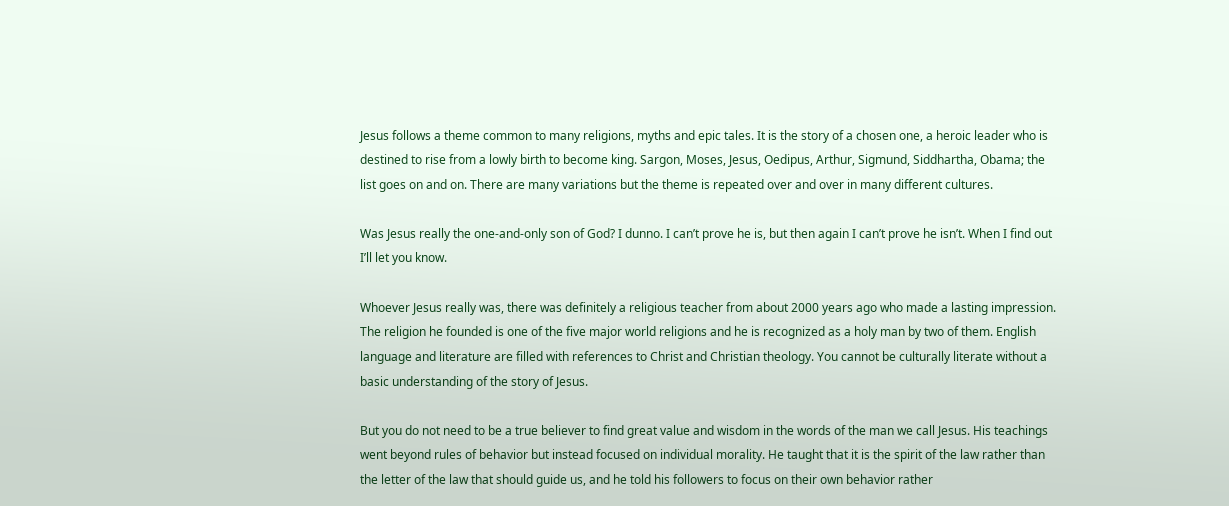Jesus follows a theme common to many religions, myths and epic tales. It is the story of a chosen one, a heroic leader who is destined to rise from a lowly birth to become king. Sargon, Moses, Jesus, Oedipus, Arthur, Sigmund, Siddhartha, Obama; the list goes on and on. There are many variations but the theme is repeated over and over in many different cultures.

Was Jesus really the one-and-only son of God? I dunno. I can’t prove he is, but then again I can’t prove he isn’t. When I find out I’ll let you know.

Whoever Jesus really was, there was definitely a religious teacher from about 2000 years ago who made a lasting impression. The religion he founded is one of the five major world religions and he is recognized as a holy man by two of them. English language and literature are filled with references to Christ and Christian theology. You cannot be culturally literate without a basic understanding of the story of Jesus.

But you do not need to be a true believer to find great value and wisdom in the words of the man we call Jesus. His teachings went beyond rules of behavior but instead focused on individual morality. He taught that it is the spirit of the law rather than the letter of the law that should guide us, and he told his followers to focus on their own behavior rather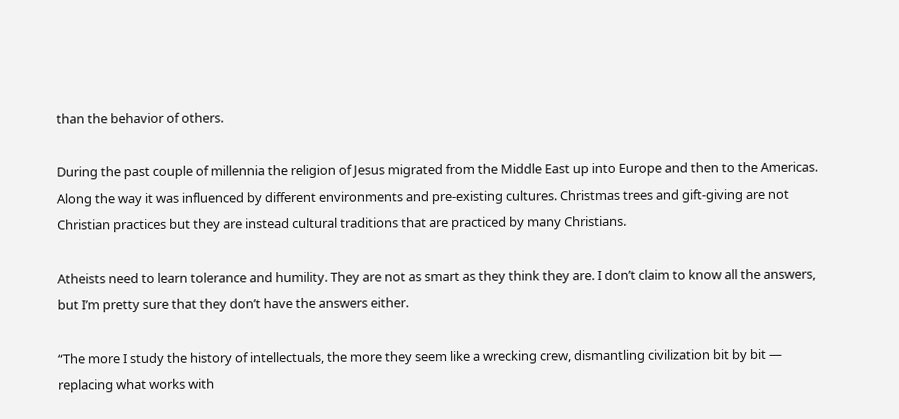than the behavior of others.

During the past couple of millennia the religion of Jesus migrated from the Middle East up into Europe and then to the Americas. Along the way it was influenced by different environments and pre-existing cultures. Christmas trees and gift-giving are not Christian practices but they are instead cultural traditions that are practiced by many Christians.

Atheists need to learn tolerance and humility. They are not as smart as they think they are. I don’t claim to know all the answers, but I’m pretty sure that they don’t have the answers either.

“The more I study the history of intellectuals, the more they seem like a wrecking crew, dismantling civilization bit by bit — replacing what works with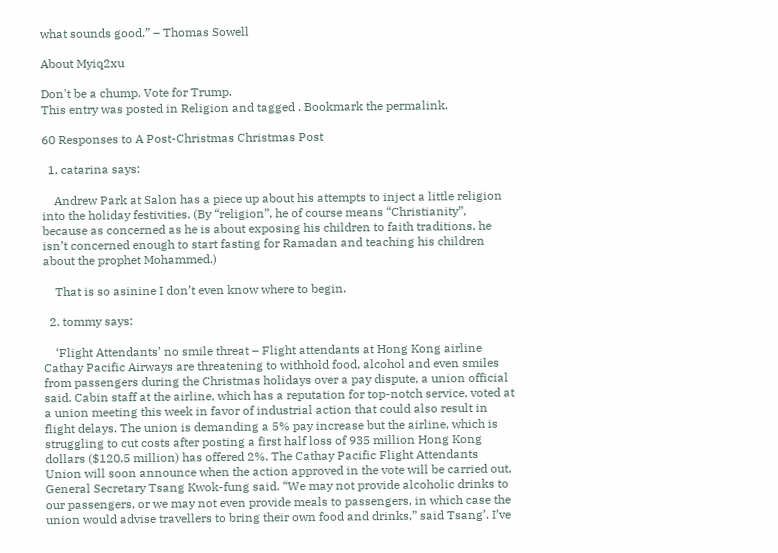what sounds good.” – Thomas Sowell

About Myiq2xu

Don't be a chump. Vote for Trump.
This entry was posted in Religion and tagged . Bookmark the permalink.

60 Responses to A Post-Christmas Christmas Post

  1. catarina says:

    Andrew Park at Salon has a piece up about his attempts to inject a little religion into the holiday festivities. (By “religion”, he of course means “Christianity”, because as concerned as he is about exposing his children to faith traditions, he isn’t concerned enough to start fasting for Ramadan and teaching his children about the prophet Mohammed.)

    That is so asinine I don’t even know where to begin.

  2. tommy says:

    ‘Flight Attendants’ no smile threat – Flight attendants at Hong Kong airline Cathay Pacific Airways are threatening to withhold food, alcohol and even smiles from passengers during the Christmas holidays over a pay dispute, a union official said. Cabin staff at the airline, which has a reputation for top-notch service, voted at a union meeting this week in favor of industrial action that could also result in flight delays. The union is demanding a 5% pay increase but the airline, which is struggling to cut costs after posting a first half loss of 935 million Hong Kong dollars ($120.5 million) has offered 2%. The Cathay Pacific Flight Attendants Union will soon announce when the action approved in the vote will be carried out, General Secretary Tsang Kwok-fung said. “We may not provide alcoholic drinks to our passengers, or we may not even provide meals to passengers, in which case the union would advise travellers to bring their own food and drinks,” said Tsang’. I’ve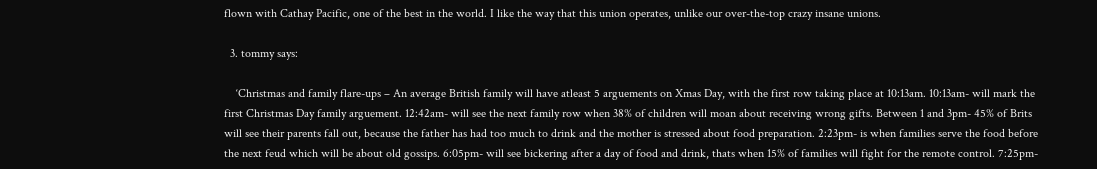flown with Cathay Pacific, one of the best in the world. I like the way that this union operates, unlike our over-the-top crazy insane unions.

  3. tommy says:

    ‘Christmas and family flare-ups – An average British family will have atleast 5 arguements on Xmas Day, with the first row taking place at 10:13am. 10:13am- will mark the first Christmas Day family arguement. 12:42am- will see the next family row when 38% of children will moan about receiving wrong gifts. Between 1 and 3pm- 45% of Brits will see their parents fall out, because the father has had too much to drink and the mother is stressed about food preparation. 2:23pm- is when families serve the food before the next feud which will be about old gossips. 6:05pm- will see bickering after a day of food and drink, thats when 15% of families will fight for the remote control. 7:25pm-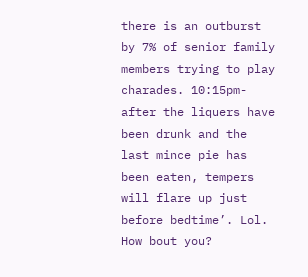there is an outburst by 7% of senior family members trying to play charades. 10:15pm- after the liquers have been drunk and the last mince pie has been eaten, tempers will flare up just before bedtime’. Lol. How bout you?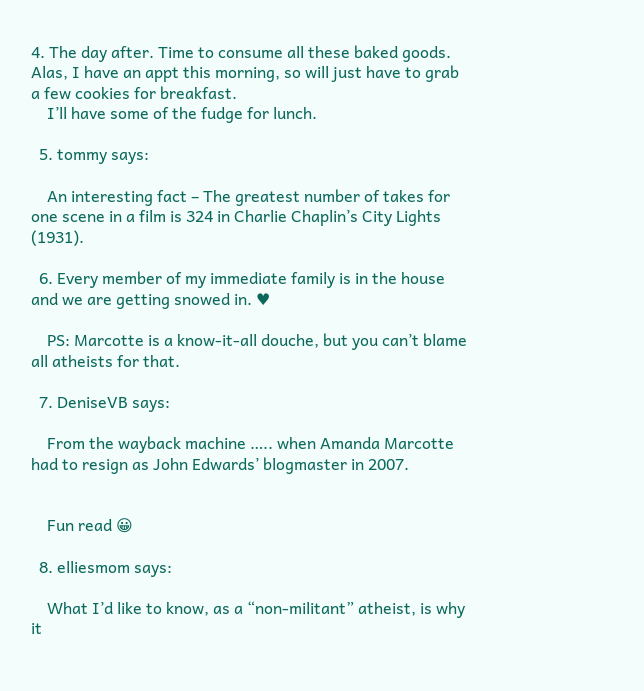4. The day after. Time to consume all these baked goods. Alas, I have an appt this morning, so will just have to grab a few cookies for breakfast.
    I’ll have some of the fudge for lunch.

  5. tommy says:

    An interesting fact – The greatest number of takes for one scene in a film is 324 in Charlie Chaplin’s City Lights (1931).

  6. Every member of my immediate family is in the house and we are getting snowed in. ♥

    PS: Marcotte is a know-it-all douche, but you can’t blame all atheists for that.

  7. DeniseVB says:

    From the wayback machine ….. when Amanda Marcotte had to resign as John Edwards’ blogmaster in 2007.


    Fun read 😀

  8. elliesmom says:

    What I’d like to know, as a “non-militant” atheist, is why it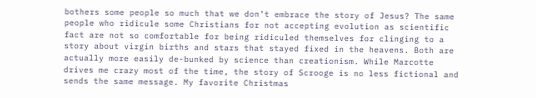bothers some people so much that we don’t embrace the story of Jesus? The same people who ridicule some Christians for not accepting evolution as scientific fact are not so comfortable for being ridiculed themselves for clinging to a story about virgin births and stars that stayed fixed in the heavens. Both are actually more easily de-bunked by science than creationism. While Marcotte drives me crazy most of the time, the story of Scrooge is no less fictional and sends the same message. My favorite Christmas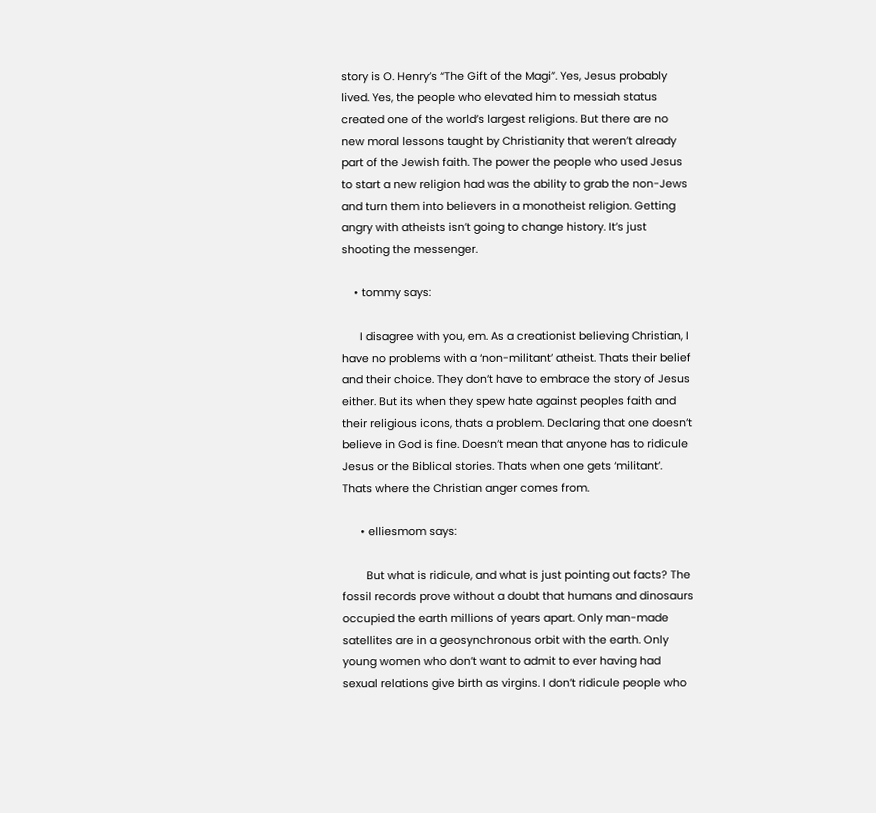story is O. Henry’s “The Gift of the Magi”. Yes, Jesus probably lived. Yes, the people who elevated him to messiah status created one of the world’s largest religions. But there are no new moral lessons taught by Christianity that weren’t already part of the Jewish faith. The power the people who used Jesus to start a new religion had was the ability to grab the non-Jews and turn them into believers in a monotheist religion. Getting angry with atheists isn’t going to change history. It’s just shooting the messenger.

    • tommy says:

      I disagree with you, em. As a creationist believing Christian, I have no problems with a ‘non-militant’ atheist. Thats their belief and their choice. They don’t have to embrace the story of Jesus either. But its when they spew hate against peoples faith and their religious icons, thats a problem. Declaring that one doesn’t believe in God is fine. Doesn’t mean that anyone has to ridicule Jesus or the Biblical stories. Thats when one gets ‘militant’. Thats where the Christian anger comes from.

      • elliesmom says:

        But what is ridicule, and what is just pointing out facts? The fossil records prove without a doubt that humans and dinosaurs occupied the earth millions of years apart. Only man-made satellites are in a geosynchronous orbit with the earth. Only young women who don’t want to admit to ever having had sexual relations give birth as virgins. I don’t ridicule people who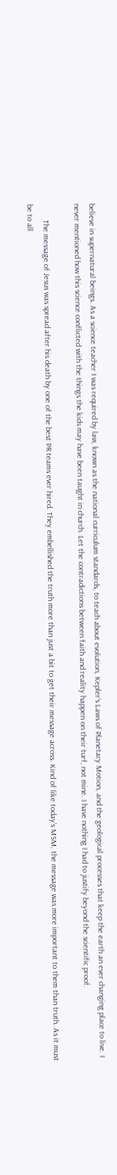believe in supernatural beings. As a science teacher I was required by law, known as the national curriculum standards, to teach about evolution, Kepler’s Laws of Planetary Motion, and the geological processes that keep the earth an ever changing place to live. I never mentioned how this science conflicted with the things the kids may have been taught in church. Let the contradictions between faith and reality happen on their turf, not mine. I have nothing I had to justify beyond the scientific proof.

        The message of Jesus was spread after his death by one of the best PR teams ever hired. They embellished the truth more than just a bit to get their message across. Kind of like today’s MSM, the message was more important to them than truth. As it must be to all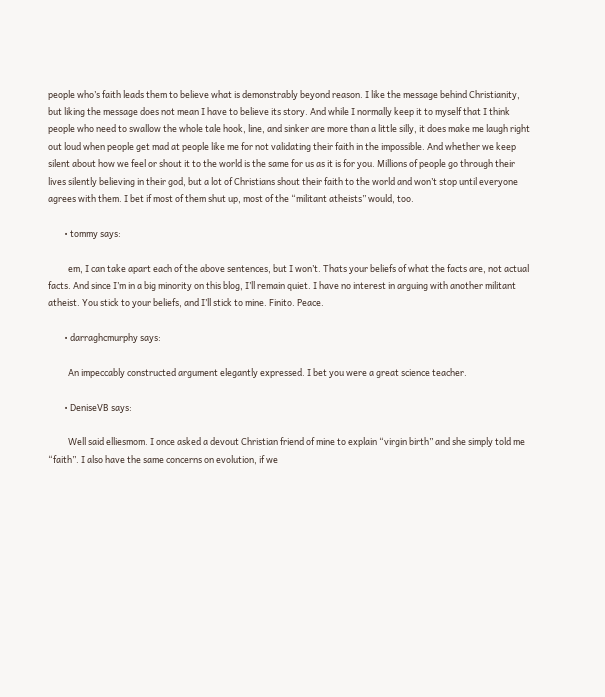people who’s faith leads them to believe what is demonstrably beyond reason. I like the message behind Christianity, but liking the message does not mean I have to believe its story. And while I normally keep it to myself that I think people who need to swallow the whole tale hook, line, and sinker are more than a little silly, it does make me laugh right out loud when people get mad at people like me for not validating their faith in the impossible. And whether we keep silent about how we feel or shout it to the world is the same for us as it is for you. Millions of people go through their lives silently believing in their god, but a lot of Christians shout their faith to the world and won’t stop until everyone agrees with them. I bet if most of them shut up, most of the “militant atheists” would, too.

        • tommy says:

          em, I can take apart each of the above sentences, but I won’t. Thats your beliefs of what the facts are, not actual facts. And since I’m in a big minority on this blog, I’ll remain quiet. I have no interest in arguing with another militant atheist. You stick to your beliefs, and I’ll stick to mine. Finito. Peace.

        • darraghcmurphy says:

          An impeccably constructed argument elegantly expressed. I bet you were a great science teacher.

        • DeniseVB says:

          Well said elliesmom. I once asked a devout Christian friend of mine to explain “virgin birth” and she simply told me “faith”. I also have the same concerns on evolution, if we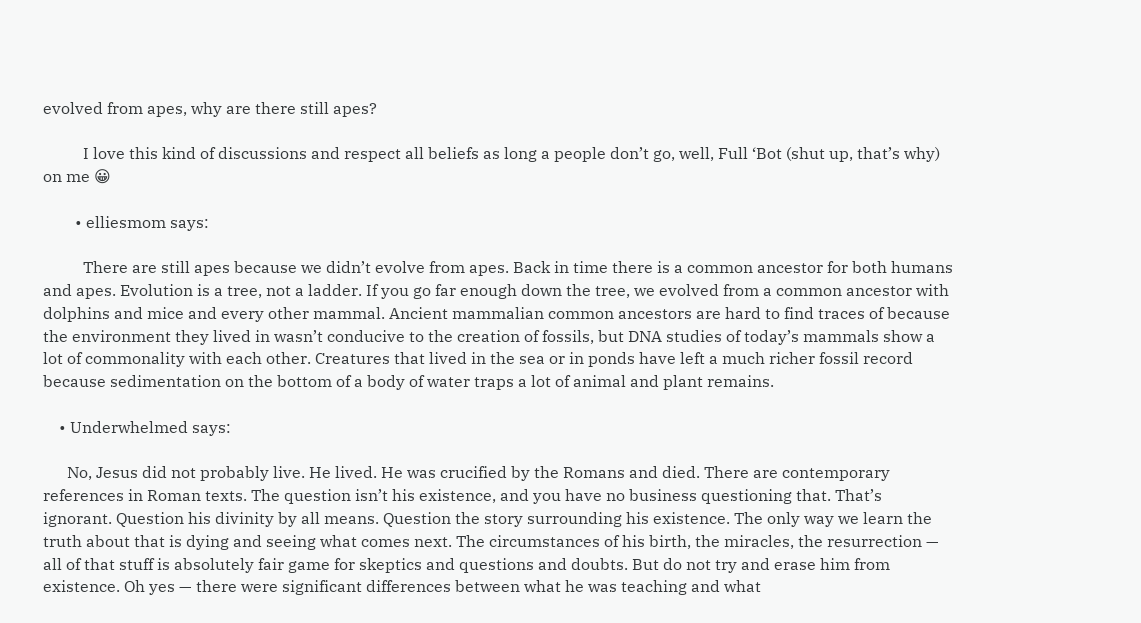evolved from apes, why are there still apes?

          I love this kind of discussions and respect all beliefs as long a people don’t go, well, Full ‘Bot (shut up, that’s why) on me 😀

        • elliesmom says:

          There are still apes because we didn’t evolve from apes. Back in time there is a common ancestor for both humans and apes. Evolution is a tree, not a ladder. If you go far enough down the tree, we evolved from a common ancestor with dolphins and mice and every other mammal. Ancient mammalian common ancestors are hard to find traces of because the environment they lived in wasn’t conducive to the creation of fossils, but DNA studies of today’s mammals show a lot of commonality with each other. Creatures that lived in the sea or in ponds have left a much richer fossil record because sedimentation on the bottom of a body of water traps a lot of animal and plant remains.

    • Underwhelmed says:

      No, Jesus did not probably live. He lived. He was crucified by the Romans and died. There are contemporary references in Roman texts. The question isn’t his existence, and you have no business questioning that. That’s ignorant. Question his divinity by all means. Question the story surrounding his existence. The only way we learn the truth about that is dying and seeing what comes next. The circumstances of his birth, the miracles, the resurrection — all of that stuff is absolutely fair game for skeptics and questions and doubts. But do not try and erase him from existence. Oh yes — there were significant differences between what he was teaching and what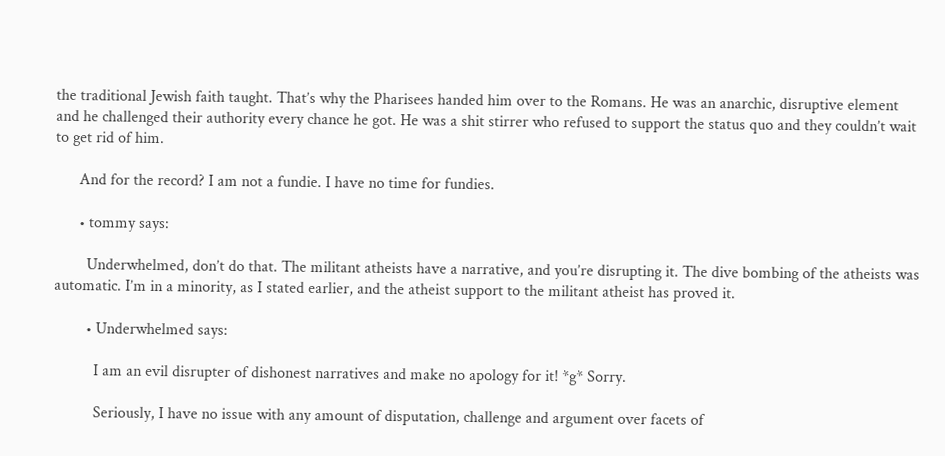the traditional Jewish faith taught. That’s why the Pharisees handed him over to the Romans. He was an anarchic, disruptive element and he challenged their authority every chance he got. He was a shit stirrer who refused to support the status quo and they couldn’t wait to get rid of him.

      And for the record? I am not a fundie. I have no time for fundies.

      • tommy says:

        Underwhelmed, don’t do that. The militant atheists have a narrative, and you’re disrupting it. The dive bombing of the atheists was automatic. I’m in a minority, as I stated earlier, and the atheist support to the militant atheist has proved it.

        • Underwhelmed says:

          I am an evil disrupter of dishonest narratives and make no apology for it! *g* Sorry.

          Seriously, I have no issue with any amount of disputation, challenge and argument over facets of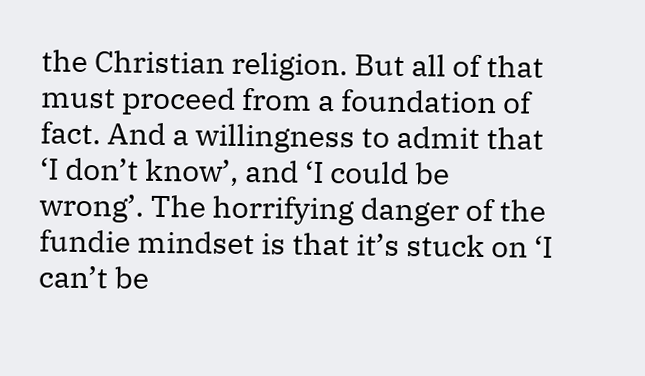the Christian religion. But all of that must proceed from a foundation of fact. And a willingness to admit that ‘I don’t know’, and ‘I could be wrong’. The horrifying danger of the fundie mindset is that it’s stuck on ‘I can’t be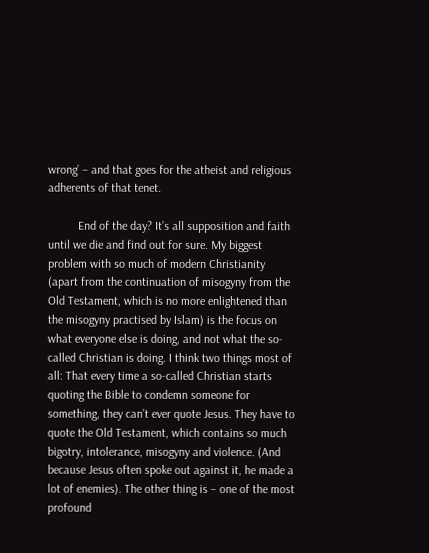wrong’ – and that goes for the atheist and religious adherents of that tenet.

          End of the day? It’s all supposition and faith until we die and find out for sure. My biggest problem with so much of modern Christianity (apart from the continuation of misogyny from the Old Testament, which is no more enlightened than the misogyny practised by Islam) is the focus on what everyone else is doing, and not what the so-called Christian is doing. I think two things most of all: That every time a so-called Christian starts quoting the Bible to condemn someone for something, they can’t ever quote Jesus. They have to quote the Old Testament, which contains so much bigotry, intolerance, misogyny and violence. (And because Jesus often spoke out against it, he made a lot of enemies). The other thing is – one of the most profound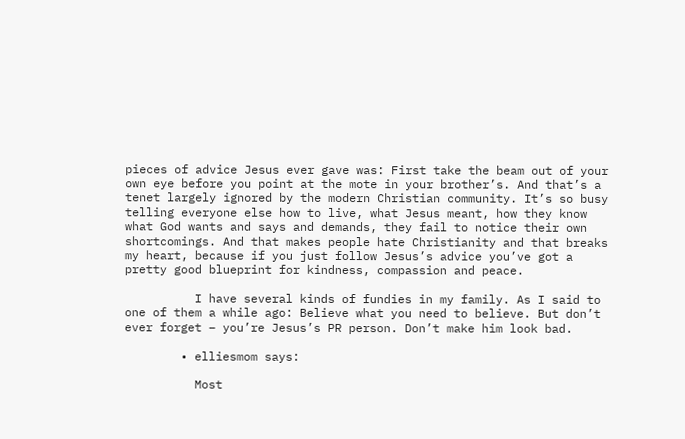pieces of advice Jesus ever gave was: First take the beam out of your own eye before you point at the mote in your brother’s. And that’s a tenet largely ignored by the modern Christian community. It’s so busy telling everyone else how to live, what Jesus meant, how they know what God wants and says and demands, they fail to notice their own shortcomings. And that makes people hate Christianity and that breaks my heart, because if you just follow Jesus’s advice you’ve got a pretty good blueprint for kindness, compassion and peace.

          I have several kinds of fundies in my family. As I said to one of them a while ago: Believe what you need to believe. But don’t ever forget – you’re Jesus’s PR person. Don’t make him look bad.

        • elliesmom says:

          Most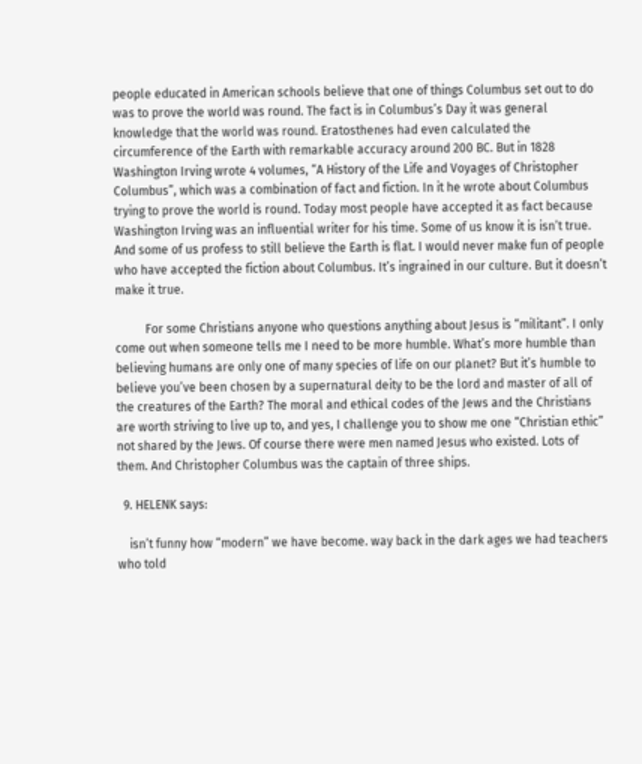people educated in American schools believe that one of things Columbus set out to do was to prove the world was round. The fact is in Columbus’s Day it was general knowledge that the world was round. Eratosthenes had even calculated the circumference of the Earth with remarkable accuracy around 200 BC. But in 1828 Washington Irving wrote 4 volumes, “A History of the Life and Voyages of Christopher Columbus”, which was a combination of fact and fiction. In it he wrote about Columbus trying to prove the world is round. Today most people have accepted it as fact because Washington Irving was an influential writer for his time. Some of us know it is isn’t true. And some of us profess to still believe the Earth is flat. I would never make fun of people who have accepted the fiction about Columbus. It’s ingrained in our culture. But it doesn’t make it true.

          For some Christians anyone who questions anything about Jesus is “militant”. I only come out when someone tells me I need to be more humble. What’s more humble than believing humans are only one of many species of life on our planet? But it’s humble to believe you’ve been chosen by a supernatural deity to be the lord and master of all of the creatures of the Earth? The moral and ethical codes of the Jews and the Christians are worth striving to live up to, and yes, I challenge you to show me one “Christian ethic” not shared by the Jews. Of course there were men named Jesus who existed. Lots of them. And Christopher Columbus was the captain of three ships.

  9. HELENK says:

    isn’t funny how “modern” we have become. way back in the dark ages we had teachers who told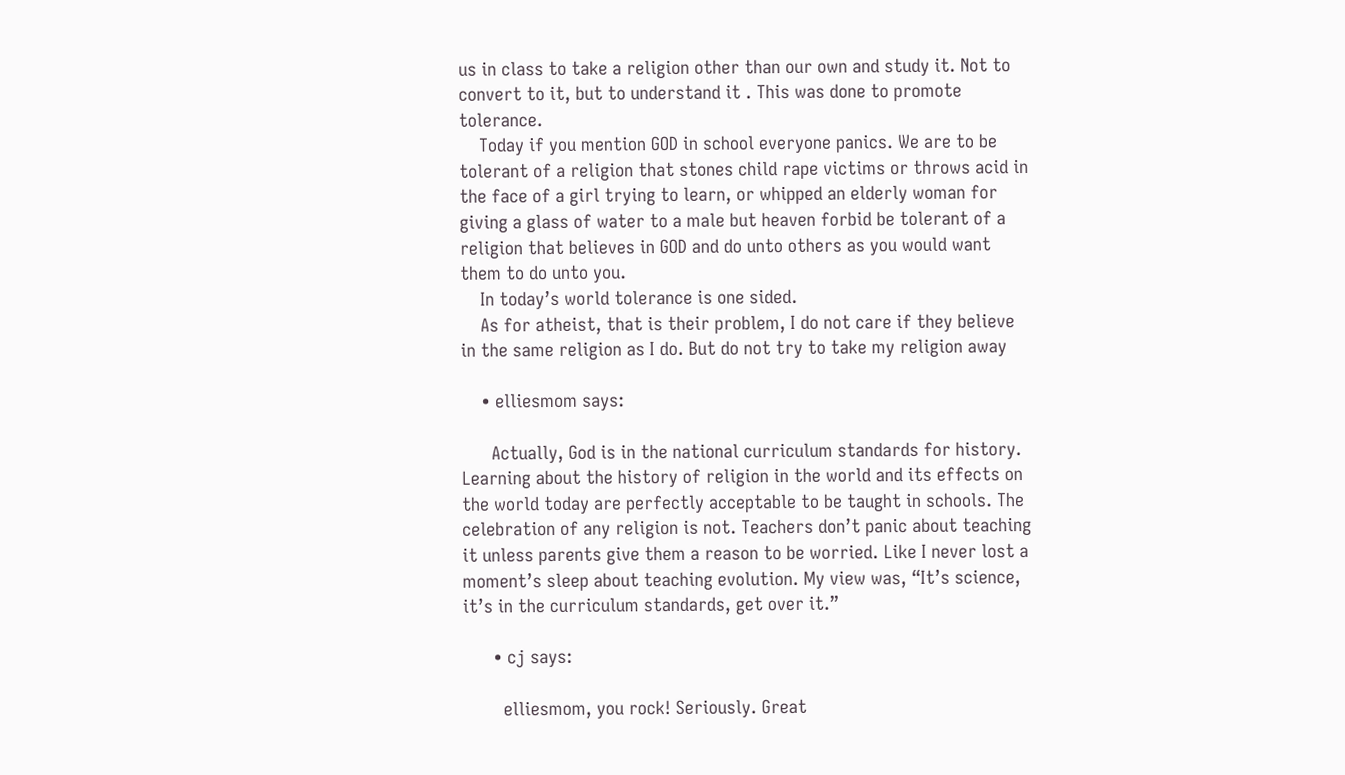us in class to take a religion other than our own and study it. Not to convert to it, but to understand it . This was done to promote tolerance.
    Today if you mention GOD in school everyone panics. We are to be tolerant of a religion that stones child rape victims or throws acid in the face of a girl trying to learn, or whipped an elderly woman for giving a glass of water to a male but heaven forbid be tolerant of a religion that believes in GOD and do unto others as you would want them to do unto you.
    In today’s world tolerance is one sided.
    As for atheist, that is their problem, I do not care if they believe in the same religion as I do. But do not try to take my religion away

    • elliesmom says:

      Actually, God is in the national curriculum standards for history. Learning about the history of religion in the world and its effects on the world today are perfectly acceptable to be taught in schools. The celebration of any religion is not. Teachers don’t panic about teaching it unless parents give them a reason to be worried. Like I never lost a moment’s sleep about teaching evolution. My view was, “It’s science, it’s in the curriculum standards, get over it.”

      • cj says:

        elliesmom, you rock! Seriously. Great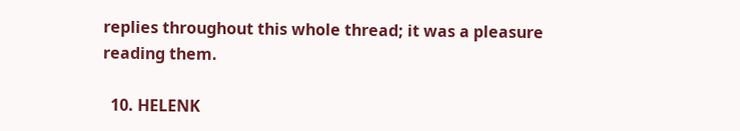replies throughout this whole thread; it was a pleasure reading them.

  10. HELENK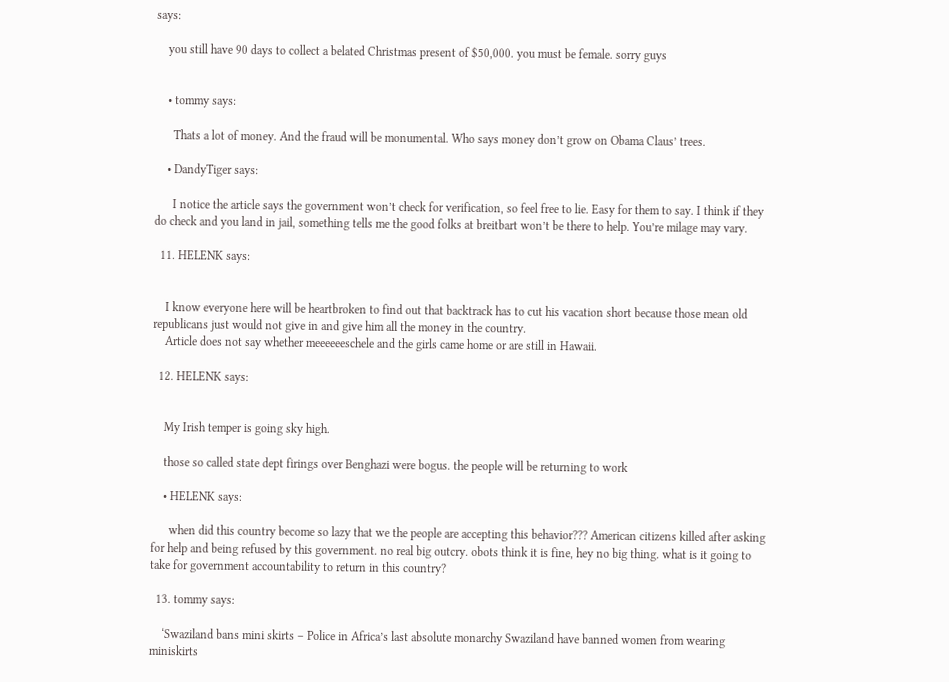says:

    you still have 90 days to collect a belated Christmas present of $50,000. you must be female. sorry guys


    • tommy says:

      Thats a lot of money. And the fraud will be monumental. Who says money don’t grow on Obama Claus’ trees.

    • DandyTiger says:

      I notice the article says the government won’t check for verification, so feel free to lie. Easy for them to say. I think if they do check and you land in jail, something tells me the good folks at breitbart won’t be there to help. You’re milage may vary.

  11. HELENK says:


    I know everyone here will be heartbroken to find out that backtrack has to cut his vacation short because those mean old republicans just would not give in and give him all the money in the country.
    Article does not say whether meeeeeeschele and the girls came home or are still in Hawaii.

  12. HELENK says:


    My Irish temper is going sky high.

    those so called state dept firings over Benghazi were bogus. the people will be returning to work

    • HELENK says:

      when did this country become so lazy that we the people are accepting this behavior??? American citizens killed after asking for help and being refused by this government. no real big outcry. obots think it is fine, hey no big thing. what is it going to take for government accountability to return in this country?

  13. tommy says:

    ‘Swaziland bans mini skirts – Police in Africa’s last absolute monarchy Swaziland have banned women from wearing miniskirts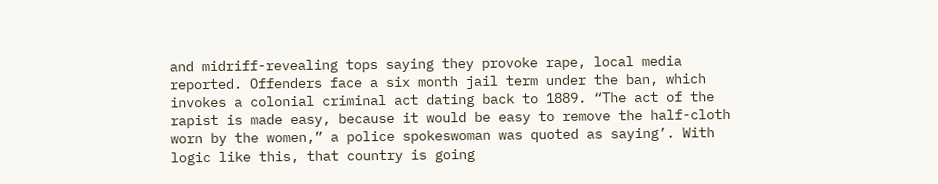and midriff-revealing tops saying they provoke rape, local media reported. Offenders face a six month jail term under the ban, which invokes a colonial criminal act dating back to 1889. “The act of the rapist is made easy, because it would be easy to remove the half-cloth worn by the women,” a police spokeswoman was quoted as saying’. With logic like this, that country is going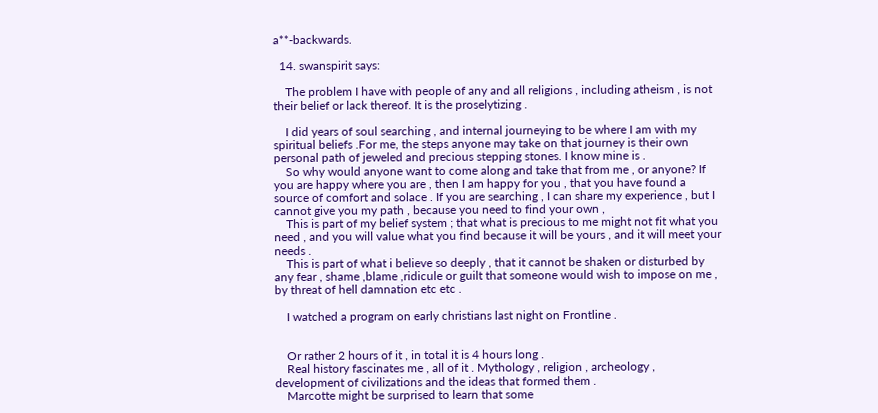a**-backwards.

  14. swanspirit says:

    The problem I have with people of any and all religions , including atheism , is not their belief or lack thereof. It is the proselytizing .

    I did years of soul searching , and internal journeying to be where I am with my spiritual beliefs .For me, the steps anyone may take on that journey is their own personal path of jeweled and precious stepping stones. I know mine is .
    So why would anyone want to come along and take that from me , or anyone? If you are happy where you are , then I am happy for you , that you have found a source of comfort and solace . If you are searching , I can share my experience , but I cannot give you my path , because you need to find your own ,
    This is part of my belief system ; that what is precious to me might not fit what you need , and you will value what you find because it will be yours , and it will meet your needs .
    This is part of what i believe so deeply , that it cannot be shaken or disturbed by any fear , shame ,blame ,ridicule or guilt that someone would wish to impose on me , by threat of hell damnation etc etc .

    I watched a program on early christians last night on Frontline .


    Or rather 2 hours of it , in total it is 4 hours long .
    Real history fascinates me , all of it . Mythology , religion , archeology , development of civilizations and the ideas that formed them .
    Marcotte might be surprised to learn that some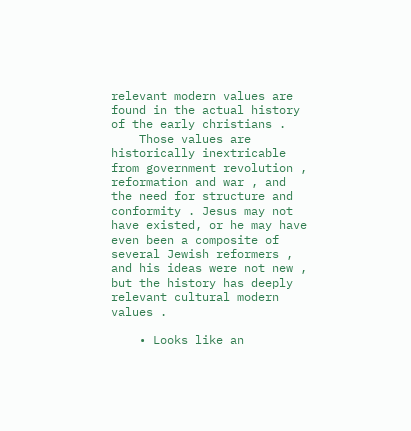relevant modern values are found in the actual history of the early christians .
    Those values are historically inextricable from government revolution , reformation and war , and the need for structure and conformity . Jesus may not have existed, or he may have even been a composite of several Jewish reformers , and his ideas were not new , but the history has deeply relevant cultural modern values .

    • Looks like an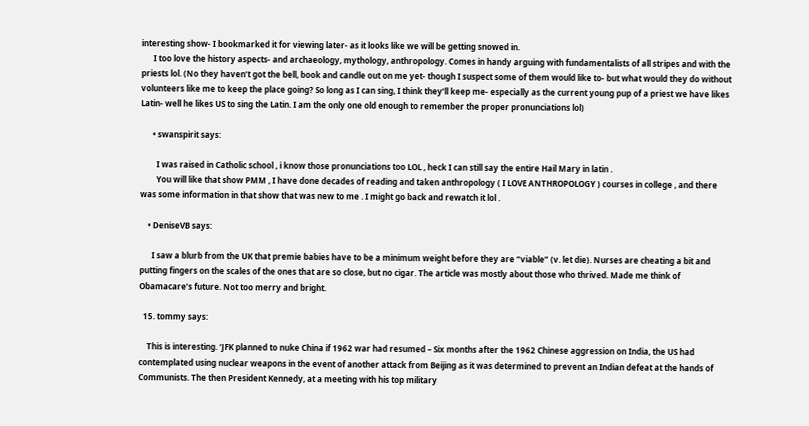interesting show- I bookmarked it for viewing later- as it looks like we will be getting snowed in.
      I too love the history aspects- and archaeology, mythology, anthropology. Comes in handy arguing with fundamentalists of all stripes and with the priests lol. (No they haven’t got the bell, book and candle out on me yet- though I suspect some of them would like to- but what would they do without volunteers like me to keep the place going? So long as I can sing, I think they’ll keep me- especially as the current young pup of a priest we have likes Latin- well he likes US to sing the Latin. I am the only one old enough to remember the proper pronunciations lol)

      • swanspirit says:

        I was raised in Catholic school , i know those pronunciations too LOL , heck I can still say the entire Hail Mary in latin .
        You will like that show PMM , I have done decades of reading and taken anthropology ( I LOVE ANTHROPOLOGY ) courses in college , and there was some information in that show that was new to me . I might go back and rewatch it lol .

    • DeniseVB says:

      I saw a blurb from the UK that premie babies have to be a minimum weight before they are “viable” (v. let die). Nurses are cheating a bit and putting fingers on the scales of the ones that are so close, but no cigar. The article was mostly about those who thrived. Made me think of Obamacare’s future. Not too merry and bright.

  15. tommy says:

    This is interesting. ‘JFK planned to nuke China if 1962 war had resumed – Six months after the 1962 Chinese aggression on India, the US had contemplated using nuclear weapons in the event of another attack from Beijing as it was determined to prevent an Indian defeat at the hands of Communists. The then President Kennedy, at a meeting with his top military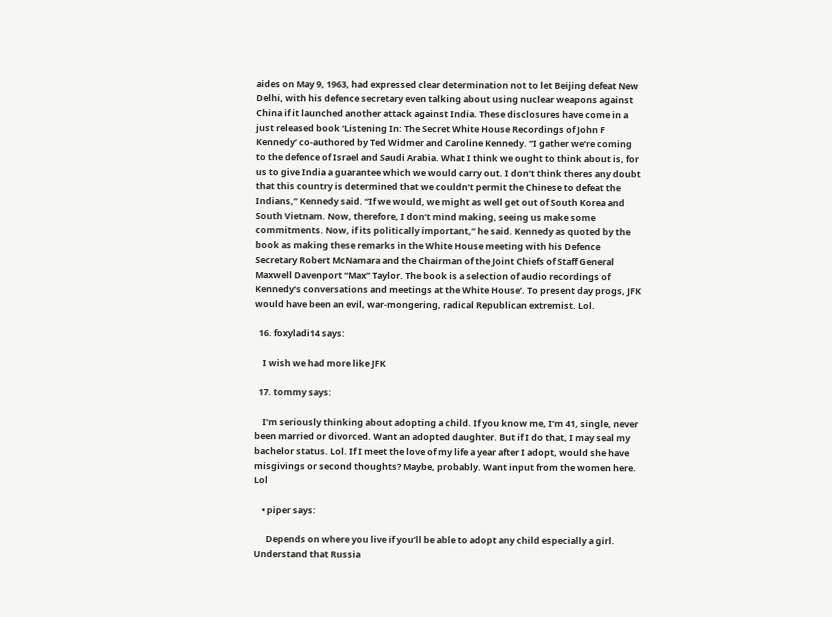aides on May 9, 1963, had expressed clear determination not to let Beijing defeat New Delhi, with his defence secretary even talking about using nuclear weapons against China if it launched another attack against India. These disclosures have come in a just released book ‘Listening In: The Secret White House Recordings of John F Kennedy’ co-authored by Ted Widmer and Caroline Kennedy. “I gather we’re coming to the defence of Israel and Saudi Arabia. What I think we ought to think about is, for us to give India a guarantee which we would carry out. I don’t think theres any doubt that this country is determined that we couldn’t permit the Chinese to defeat the Indians,” Kennedy said. “If we would, we might as well get out of South Korea and South Vietnam. Now, therefore, I don’t mind making, seeing us make some commitments. Now, if its politically important,” he said. Kennedy as quoted by the book as making these remarks in the White House meeting with his Defence Secretary Robert McNamara and the Chairman of the Joint Chiefs of Staff General Maxwell Davenport “Max” Taylor. The book is a selection of audio recordings of Kennedy’s conversations and meetings at the White House’. To present day progs, JFK would have been an evil, war-mongering, radical Republican extremist. Lol.

  16. foxyladi14 says:

    I wish we had more like JFK

  17. tommy says:

    I’m seriously thinking about adopting a child. If you know me, I’m 41, single, never been married or divorced. Want an adopted daughter. But if I do that, I may seal my bachelor status. Lol. If I meet the love of my life a year after I adopt, would she have misgivings or second thoughts? Maybe, probably. Want input from the women here. Lol

    • piper says:

      Depends on where you live if you’ll be able to adopt any child especially a girl. Understand that Russia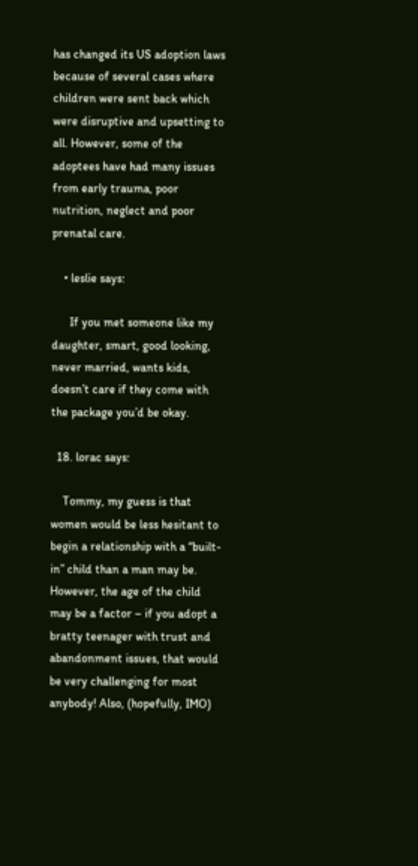has changed its US adoption laws because of several cases where children were sent back which were disruptive and upsetting to all. However, some of the adoptees have had many issues from early trauma, poor nutrition, neglect and poor prenatal care.

    • leslie says:

      If you met someone like my daughter, smart, good looking, never married, wants kids, doesn’t care if they come with the package you’d be okay.

  18. lorac says:

    Tommy, my guess is that women would be less hesitant to begin a relationship with a “built-in” child than a man may be. However, the age of the child may be a factor – if you adopt a bratty teenager with trust and abandonment issues, that would be very challenging for most anybody! Also, (hopefully, IMO)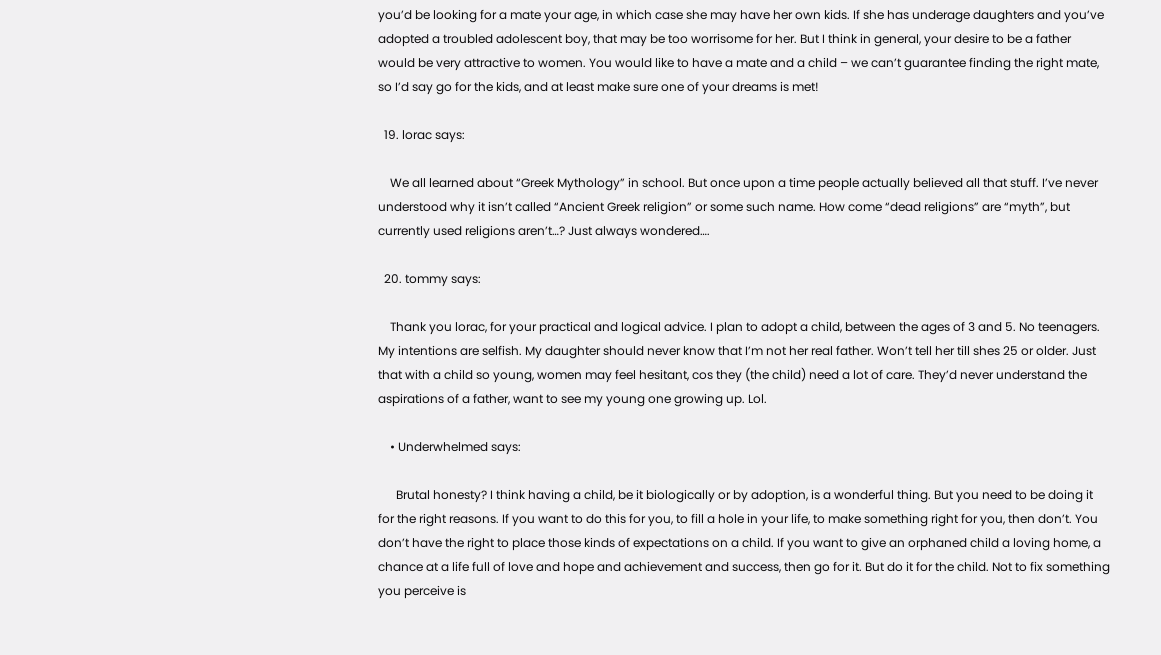you’d be looking for a mate your age, in which case she may have her own kids. If she has underage daughters and you’ve adopted a troubled adolescent boy, that may be too worrisome for her. But I think in general, your desire to be a father would be very attractive to women. You would like to have a mate and a child – we can’t guarantee finding the right mate, so I’d say go for the kids, and at least make sure one of your dreams is met!

  19. lorac says:

    We all learned about “Greek Mythology” in school. But once upon a time people actually believed all that stuff. I’ve never understood why it isn’t called “Ancient Greek religion” or some such name. How come “dead religions” are “myth”, but currently used religions aren’t…? Just always wondered….

  20. tommy says:

    Thank you lorac, for your practical and logical advice. I plan to adopt a child, between the ages of 3 and 5. No teenagers. My intentions are selfish. My daughter should never know that I’m not her real father. Won’t tell her till shes 25 or older. Just that with a child so young, women may feel hesitant, cos they (the child) need a lot of care. They’d never understand the aspirations of a father, want to see my young one growing up. Lol.

    • Underwhelmed says:

      Brutal honesty? I think having a child, be it biologically or by adoption, is a wonderful thing. But you need to be doing it for the right reasons. If you want to do this for you, to fill a hole in your life, to make something right for you, then don’t. You don’t have the right to place those kinds of expectations on a child. If you want to give an orphaned child a loving home, a chance at a life full of love and hope and achievement and success, then go for it. But do it for the child. Not to fix something you perceive is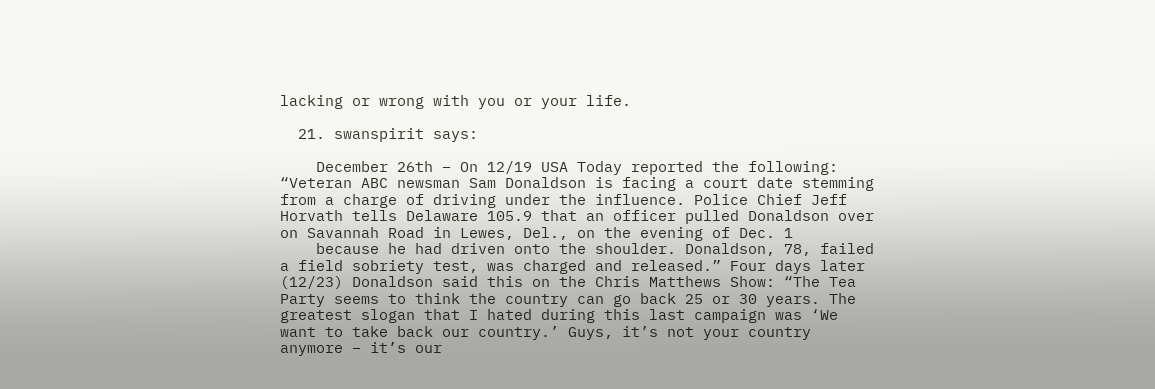lacking or wrong with you or your life.

  21. swanspirit says:

    December 26th – On 12/19 USA Today reported the following: “Veteran ABC newsman Sam Donaldson is facing a court date stemming from a charge of driving under the influence. Police Chief Jeff Horvath tells Delaware 105.9 that an officer pulled Donaldson over on Savannah Road in Lewes, Del., on the evening of Dec. 1
    because he had driven onto the shoulder. Donaldson, 78, failed a field sobriety test, was charged and released.” Four days later (12/23) Donaldson said this on the Chris Matthews Show: “The Tea Party seems to think the country can go back 25 or 30 years. The greatest slogan that I hated during this last campaign was ‘We want to take back our country.’ Guys, it’s not your country anymore – it’s our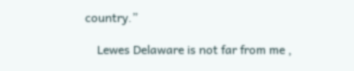country.”

    Lewes Delaware is not far from me ,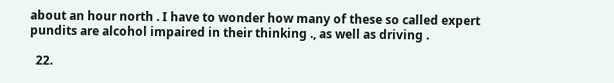about an hour north . I have to wonder how many of these so called expert pundits are alcohol impaired in their thinking ., as well as driving .

  22.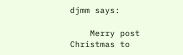djmm says:

    Merry post Christmas to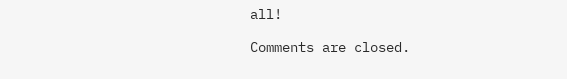all!

Comments are closed.